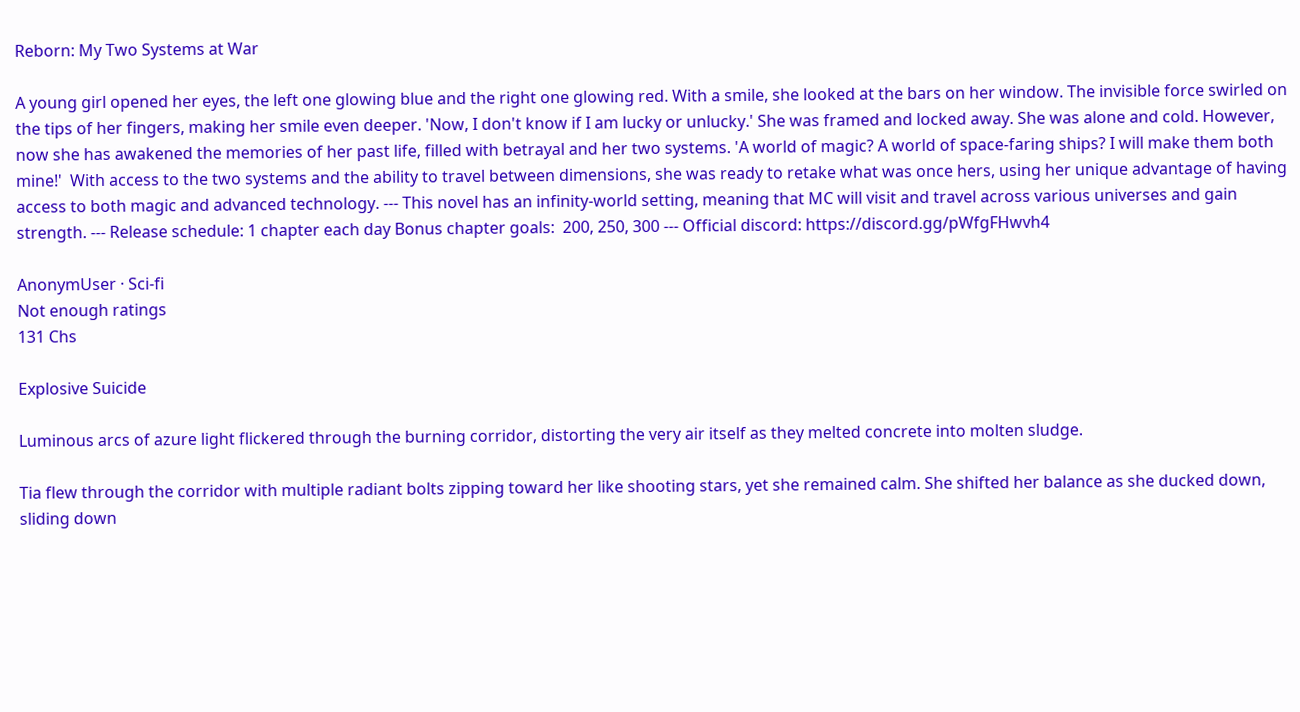Reborn: My Two Systems at War

A young girl opened her eyes, the left one glowing blue and the right one glowing red. With a smile, she looked at the bars on her window. The invisible force swirled on the tips of her fingers, making her smile even deeper. 'Now, I don't know if I am lucky or unlucky.' She was framed and locked away. She was alone and cold. However, now she has awakened the memories of her past life, filled with betrayal and her two systems. 'A world of magic? A world of space-faring ships? I will make them both mine!'  With access to the two systems and the ability to travel between dimensions, she was ready to retake what was once hers, using her unique advantage of having access to both magic and advanced technology. --- This novel has an infinity-world setting, meaning that MC will visit and travel across various universes and gain strength. --- Release schedule: 1 chapter each day Bonus chapter goals:  200, 250, 300 --- Official discord: https://discord.gg/pWfgFHwvh4

AnonymUser · Sci-fi
Not enough ratings
131 Chs

Explosive Suicide

Luminous arcs of azure light flickered through the burning corridor, distorting the very air itself as they melted concrete into molten sludge.

Tia flew through the corridor with multiple radiant bolts zipping toward her like shooting stars, yet she remained calm. She shifted her balance as she ducked down, sliding down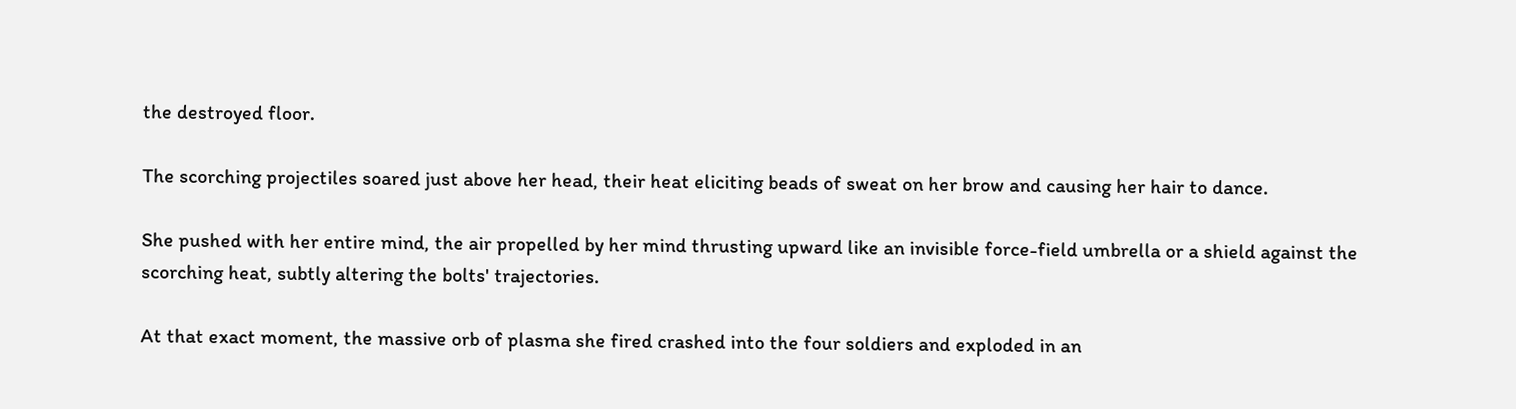the destroyed floor.

The scorching projectiles soared just above her head, their heat eliciting beads of sweat on her brow and causing her hair to dance.

She pushed with her entire mind, the air propelled by her mind thrusting upward like an invisible force-field umbrella or a shield against the scorching heat, subtly altering the bolts' trajectories.

At that exact moment, the massive orb of plasma she fired crashed into the four soldiers and exploded in an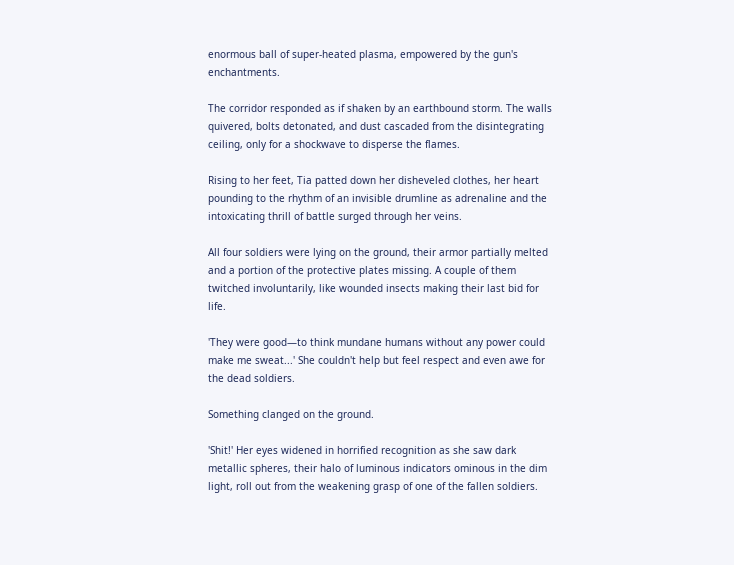enormous ball of super-heated plasma, empowered by the gun's enchantments.

The corridor responded as if shaken by an earthbound storm. The walls quivered, bolts detonated, and dust cascaded from the disintegrating ceiling, only for a shockwave to disperse the flames.

Rising to her feet, Tia patted down her disheveled clothes, her heart pounding to the rhythm of an invisible drumline as adrenaline and the intoxicating thrill of battle surged through her veins.

All four soldiers were lying on the ground, their armor partially melted and a portion of the protective plates missing. A couple of them twitched involuntarily, like wounded insects making their last bid for life.

'They were good—to think mundane humans without any power could make me sweat...' She couldn't help but feel respect and even awe for the dead soldiers.

Something clanged on the ground.

'Shit!' Her eyes widened in horrified recognition as she saw dark metallic spheres, their halo of luminous indicators ominous in the dim light, roll out from the weakening grasp of one of the fallen soldiers.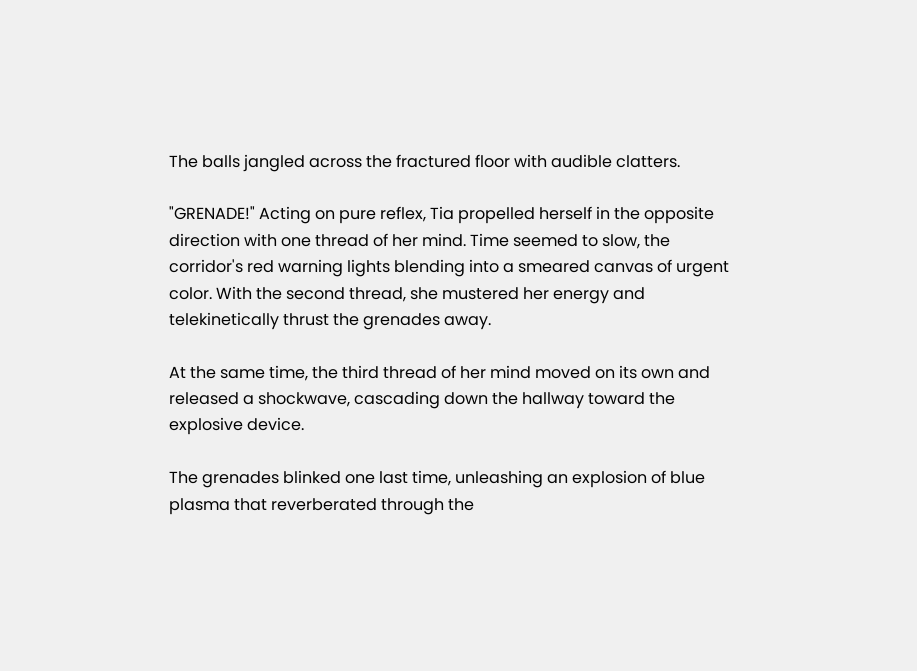The balls jangled across the fractured floor with audible clatters.

"GRENADE!" Acting on pure reflex, Tia propelled herself in the opposite direction with one thread of her mind. Time seemed to slow, the corridor's red warning lights blending into a smeared canvas of urgent color. With the second thread, she mustered her energy and telekinetically thrust the grenades away.

At the same time, the third thread of her mind moved on its own and released a shockwave, cascading down the hallway toward the explosive device.

The grenades blinked one last time, unleashing an explosion of blue plasma that reverberated through the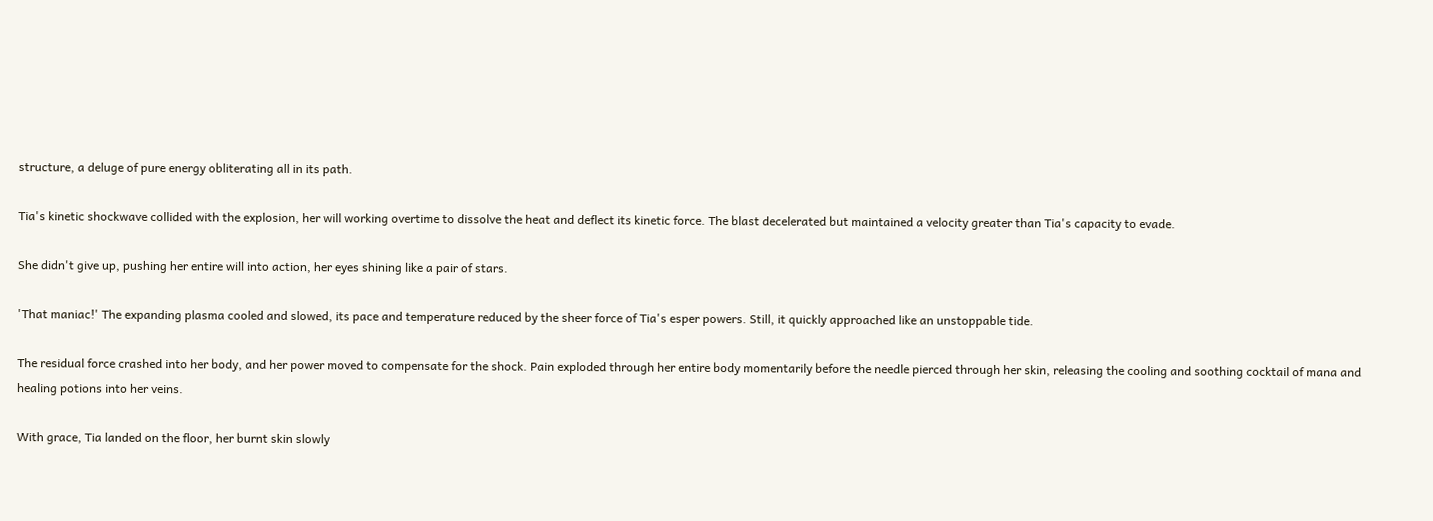structure, a deluge of pure energy obliterating all in its path.

Tia's kinetic shockwave collided with the explosion, her will working overtime to dissolve the heat and deflect its kinetic force. The blast decelerated but maintained a velocity greater than Tia's capacity to evade.

She didn't give up, pushing her entire will into action, her eyes shining like a pair of stars.

'That maniac!' The expanding plasma cooled and slowed, its pace and temperature reduced by the sheer force of Tia's esper powers. Still, it quickly approached like an unstoppable tide.

The residual force crashed into her body, and her power moved to compensate for the shock. Pain exploded through her entire body momentarily before the needle pierced through her skin, releasing the cooling and soothing cocktail of mana and healing potions into her veins.

With grace, Tia landed on the floor, her burnt skin slowly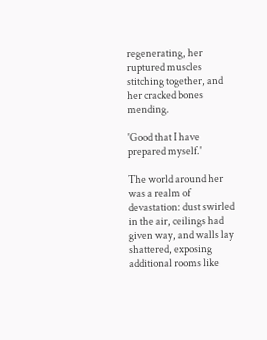regenerating, her ruptured muscles stitching together, and her cracked bones mending.

'Good that I have prepared myself.'

The world around her was a realm of devastation: dust swirled in the air, ceilings had given way, and walls lay shattered, exposing additional rooms like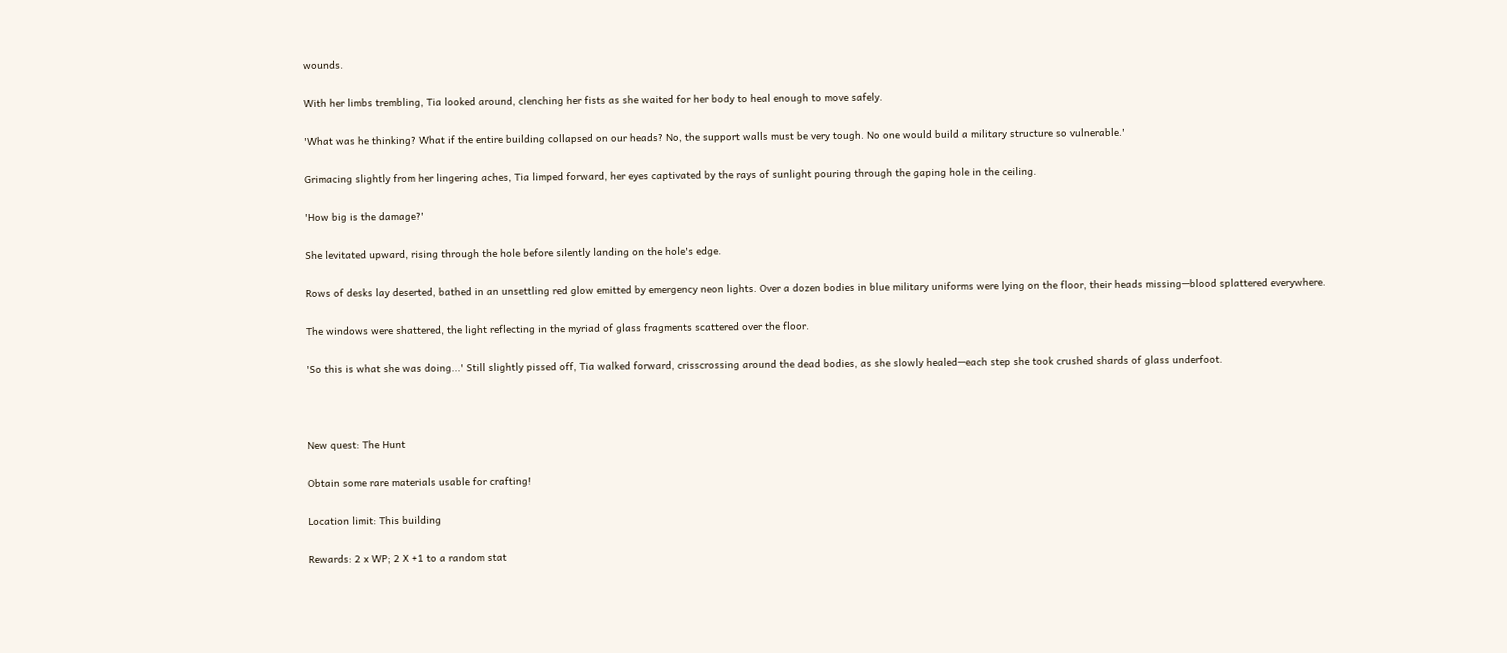wounds.

With her limbs trembling, Tia looked around, clenching her fists as she waited for her body to heal enough to move safely.

'What was he thinking? What if the entire building collapsed on our heads? No, the support walls must be very tough. No one would build a military structure so vulnerable.'

Grimacing slightly from her lingering aches, Tia limped forward, her eyes captivated by the rays of sunlight pouring through the gaping hole in the ceiling.

'How big is the damage?'

She levitated upward, rising through the hole before silently landing on the hole's edge.

Rows of desks lay deserted, bathed in an unsettling red glow emitted by emergency neon lights. Over a dozen bodies in blue military uniforms were lying on the floor, their heads missing—blood splattered everywhere.

The windows were shattered, the light reflecting in the myriad of glass fragments scattered over the floor.

'So this is what she was doing...' Still slightly pissed off, Tia walked forward, crisscrossing around the dead bodies, as she slowly healed—each step she took crushed shards of glass underfoot.



New quest: The Hunt

Obtain some rare materials usable for crafting!

Location limit: This building

Rewards: 2 x WP; 2 X +1 to a random stat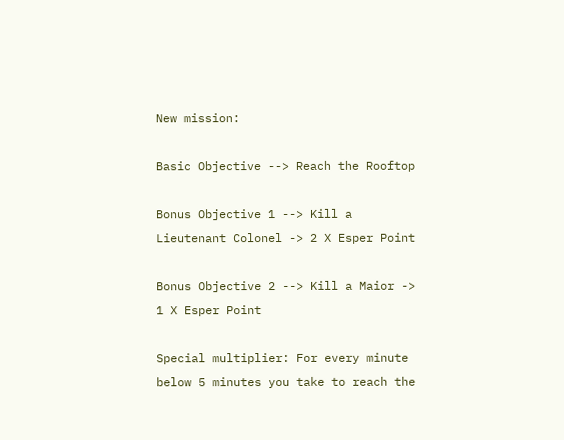New mission:

Basic Objective --> Reach the Rooftop

Bonus Objective 1 --> Kill a Lieutenant Colonel -> 2 X Esper Point

Bonus Objective 2 --> Kill a Maior -> 1 X Esper Point

Special multiplier: For every minute below 5 minutes you take to reach the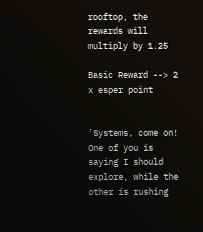rooftop, the rewards will multiply by 1.25

Basic Reward --> 2 x esper point


'Systems, come on! One of you is saying I should explore, while the other is rushing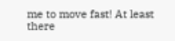me to move fast! At least there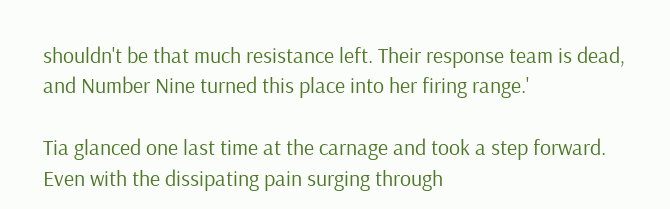shouldn't be that much resistance left. Their response team is dead, and Number Nine turned this place into her firing range.'

Tia glanced one last time at the carnage and took a step forward. Even with the dissipating pain surging through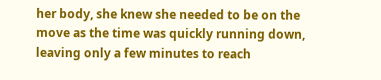her body, she knew she needed to be on the move as the time was quickly running down, leaving only a few minutes to reach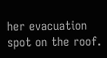her evacuation spot on the roof.